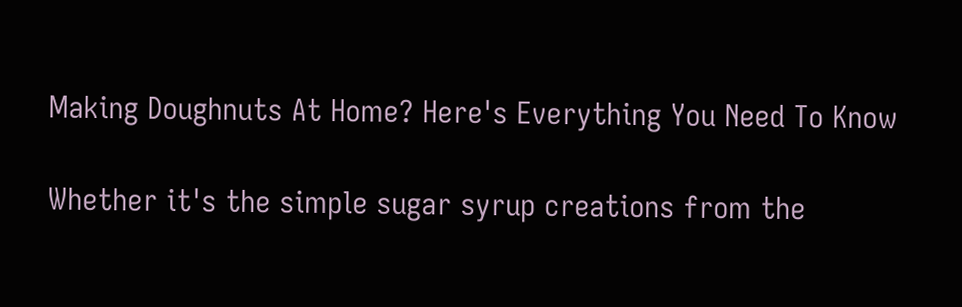Making Doughnuts At Home? Here's Everything You Need To Know

Whether it's the simple sugar syrup creations from the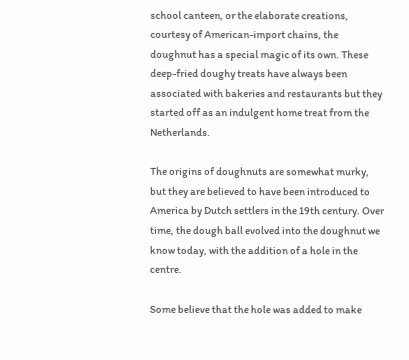school canteen, or the elaborate creations, courtesy of American-import chains, the doughnut has a special magic of its own. These deep-fried doughy treats have always been associated with bakeries and restaurants but they started off as an indulgent home treat from the Netherlands.

The origins of doughnuts are somewhat murky, but they are believed to have been introduced to America by Dutch settlers in the 19th century. Over time, the dough ball evolved into the doughnut we know today, with the addition of a hole in the centre.

Some believe that the hole was added to make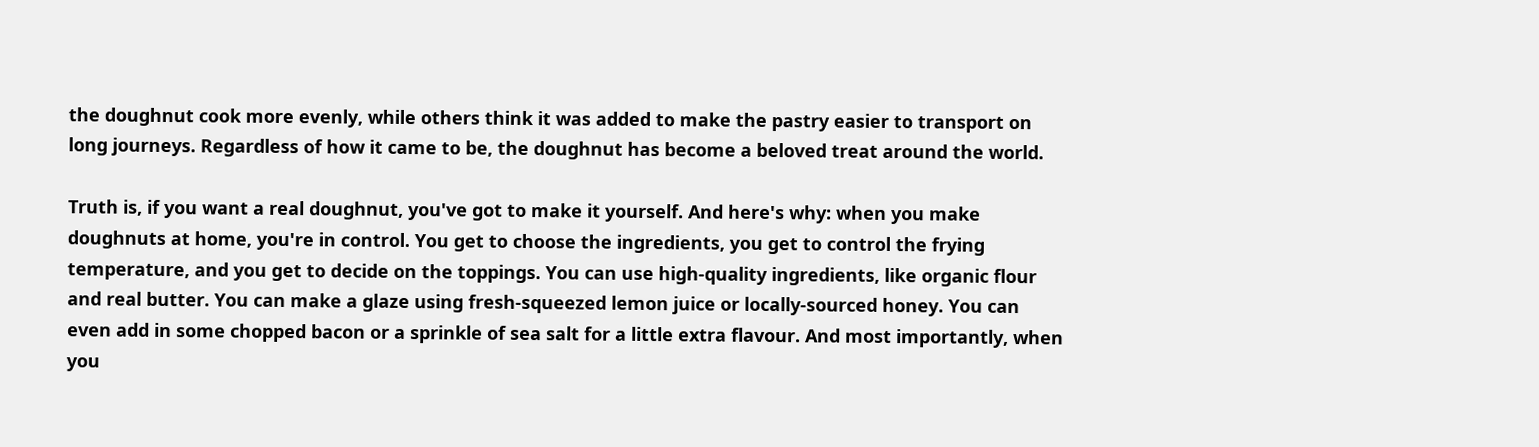the doughnut cook more evenly, while others think it was added to make the pastry easier to transport on long journeys. Regardless of how it came to be, the doughnut has become a beloved treat around the world.

Truth is, if you want a real doughnut, you've got to make it yourself. And here's why: when you make doughnuts at home, you're in control. You get to choose the ingredients, you get to control the frying temperature, and you get to decide on the toppings. You can use high-quality ingredients, like organic flour and real butter. You can make a glaze using fresh-squeezed lemon juice or locally-sourced honey. You can even add in some chopped bacon or a sprinkle of sea salt for a little extra flavour. And most importantly, when you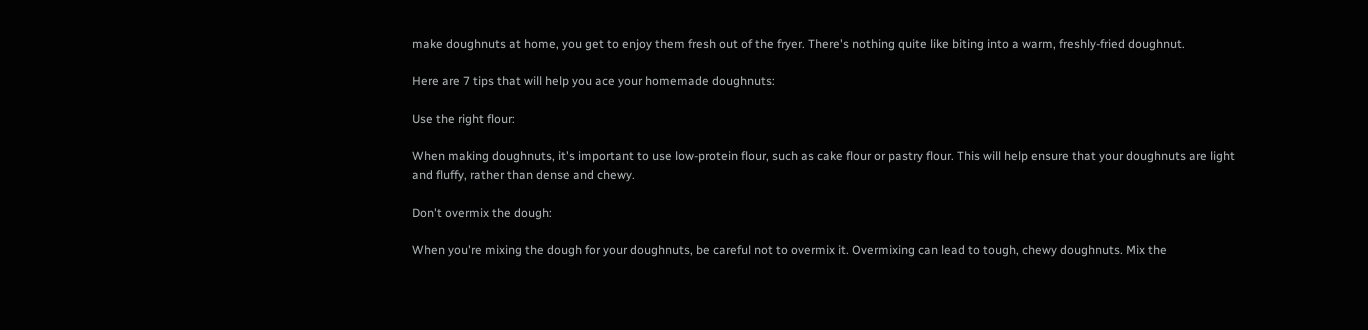make doughnuts at home, you get to enjoy them fresh out of the fryer. There's nothing quite like biting into a warm, freshly-fried doughnut.

Here are 7 tips that will help you ace your homemade doughnuts:

Use the right flour:

When making doughnuts, it's important to use low-protein flour, such as cake flour or pastry flour. This will help ensure that your doughnuts are light and fluffy, rather than dense and chewy.

Don't overmix the dough:

When you're mixing the dough for your doughnuts, be careful not to overmix it. Overmixing can lead to tough, chewy doughnuts. Mix the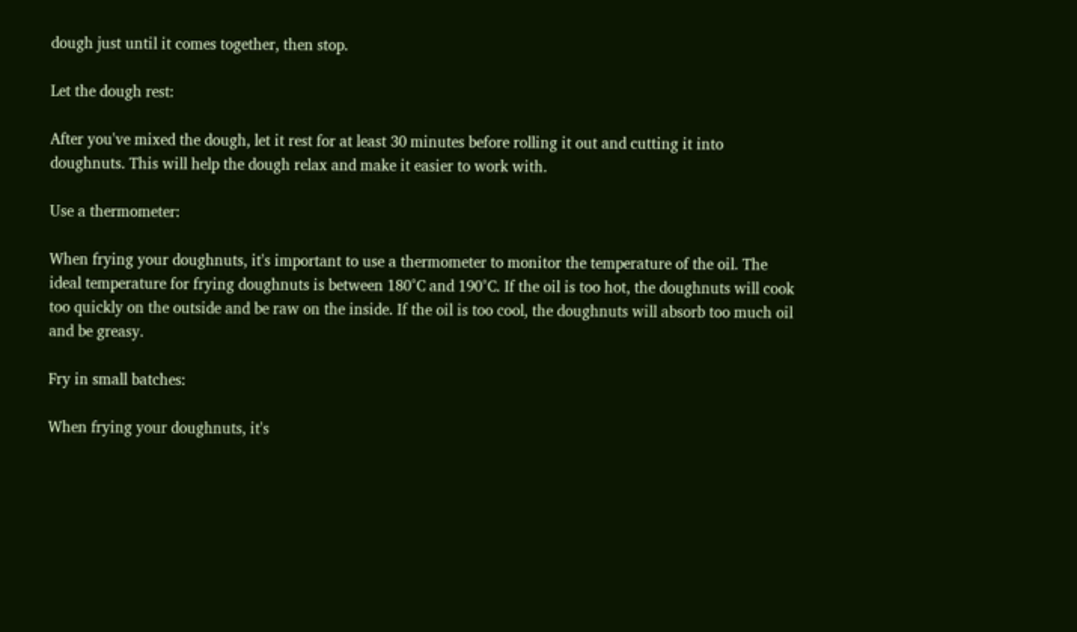dough just until it comes together, then stop.

Let the dough rest:

After you've mixed the dough, let it rest for at least 30 minutes before rolling it out and cutting it into doughnuts. This will help the dough relax and make it easier to work with.

Use a thermometer:

When frying your doughnuts, it's important to use a thermometer to monitor the temperature of the oil. The ideal temperature for frying doughnuts is between 180°C and 190°C. If the oil is too hot, the doughnuts will cook too quickly on the outside and be raw on the inside. If the oil is too cool, the doughnuts will absorb too much oil and be greasy.

Fry in small batches:

When frying your doughnuts, it's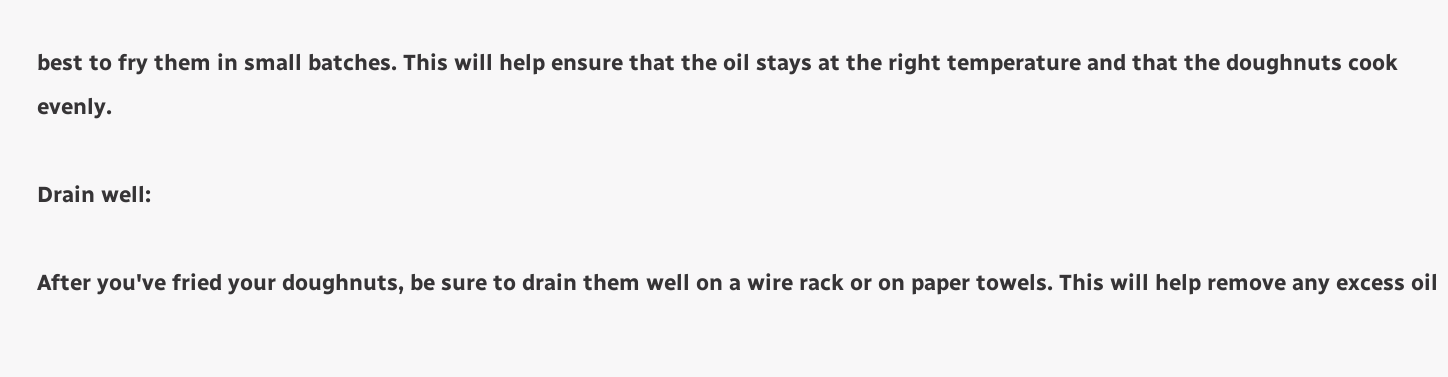best to fry them in small batches. This will help ensure that the oil stays at the right temperature and that the doughnuts cook evenly.

Drain well:

After you've fried your doughnuts, be sure to drain them well on a wire rack or on paper towels. This will help remove any excess oil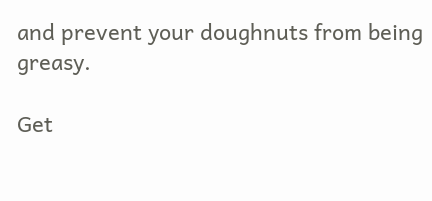and prevent your doughnuts from being greasy.

Get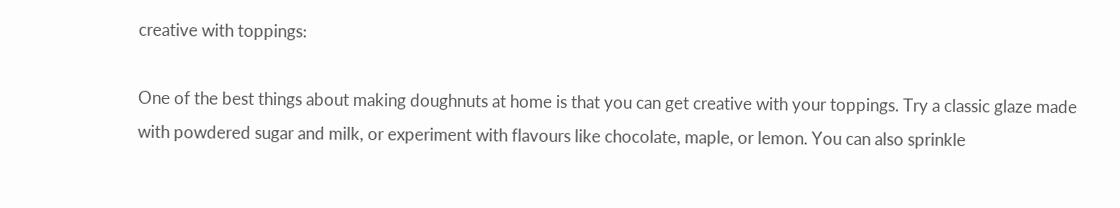creative with toppings:

One of the best things about making doughnuts at home is that you can get creative with your toppings. Try a classic glaze made with powdered sugar and milk, or experiment with flavours like chocolate, maple, or lemon. You can also sprinkle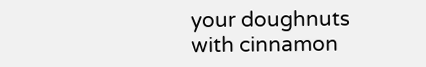your doughnuts with cinnamon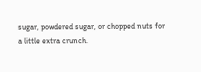sugar, powdered sugar, or chopped nuts for a little extra crunch.